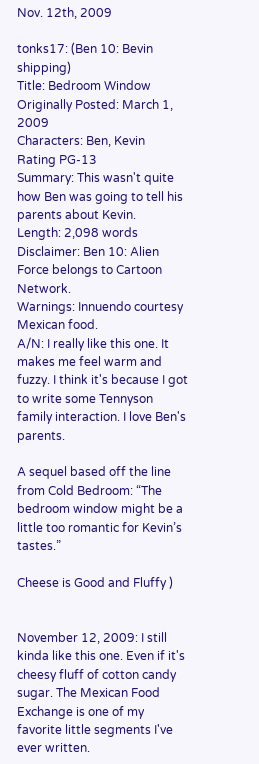Nov. 12th, 2009

tonks17: (Ben 10: Bevin shipping)
Title: Bedroom Window
Originally Posted: March 1, 2009
Characters: Ben, Kevin
Rating PG-13
Summary: This wasn't quite how Ben was going to tell his parents about Kevin.
Length: 2,098 words
Disclaimer: Ben 10: Alien Force belongs to Cartoon Network.
Warnings: Innuendo courtesy Mexican food.
A/N: I really like this one. It makes me feel warm and fuzzy. I think it's because I got to write some Tennyson family interaction. I love Ben's parents.

A sequel based off the line from Cold Bedroom: “The bedroom window might be a little too romantic for Kevin’s tastes.”

Cheese is Good and Fluffy )


November 12, 2009: I still kinda like this one. Even if it's cheesy fluff of cotton candy sugar. The Mexican Food Exchange is one of my favorite little segments I've ever written.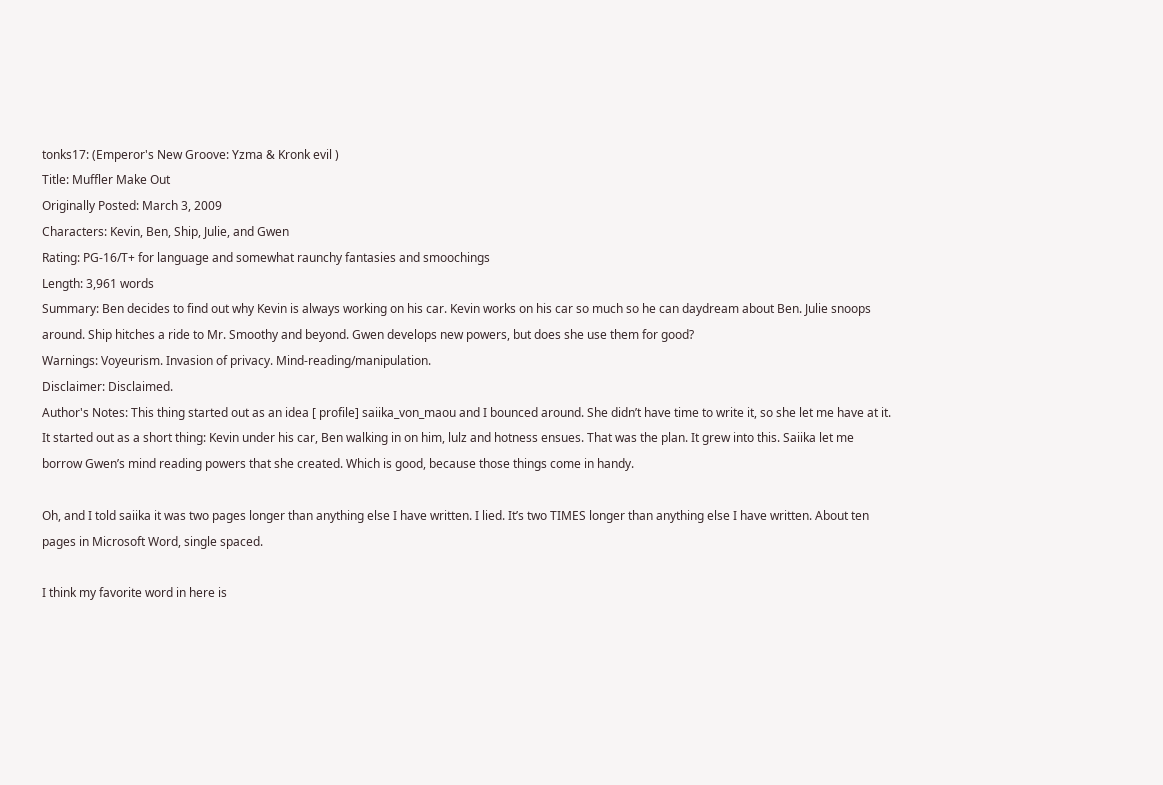tonks17: (Emperor's New Groove: Yzma & Kronk evil )
Title: Muffler Make Out
Originally Posted: March 3, 2009
Characters: Kevin, Ben, Ship, Julie, and Gwen
Rating: PG-16/T+ for language and somewhat raunchy fantasies and smoochings
Length: 3,961 words
Summary: Ben decides to find out why Kevin is always working on his car. Kevin works on his car so much so he can daydream about Ben. Julie snoops around. Ship hitches a ride to Mr. Smoothy and beyond. Gwen develops new powers, but does she use them for good?
Warnings: Voyeurism. Invasion of privacy. Mind-reading/manipulation.
Disclaimer: Disclaimed.
Author's Notes: This thing started out as an idea [ profile] saiika_von_maou and I bounced around. She didn’t have time to write it, so she let me have at it. It started out as a short thing: Kevin under his car, Ben walking in on him, lulz and hotness ensues. That was the plan. It grew into this. Saiika let me borrow Gwen’s mind reading powers that she created. Which is good, because those things come in handy.

Oh, and I told saiika it was two pages longer than anything else I have written. I lied. It’s two TIMES longer than anything else I have written. About ten pages in Microsoft Word, single spaced.

I think my favorite word in here is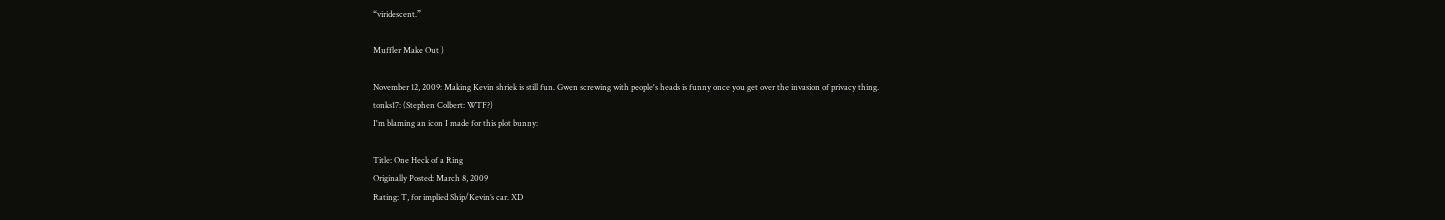“viridescent.”

Muffler Make Out )

November 12, 2009: Making Kevin shriek is still fun. Gwen screwing with people's heads is funny once you get over the invasion of privacy thing.
tonks17: (Stephen Colbert: WTF?)
I'm blaming an icon I made for this plot bunny:

Title: One Heck of a Ring
Originally Posted: March 8, 2009
Rating: T, for implied Ship/Kevin’s car. XD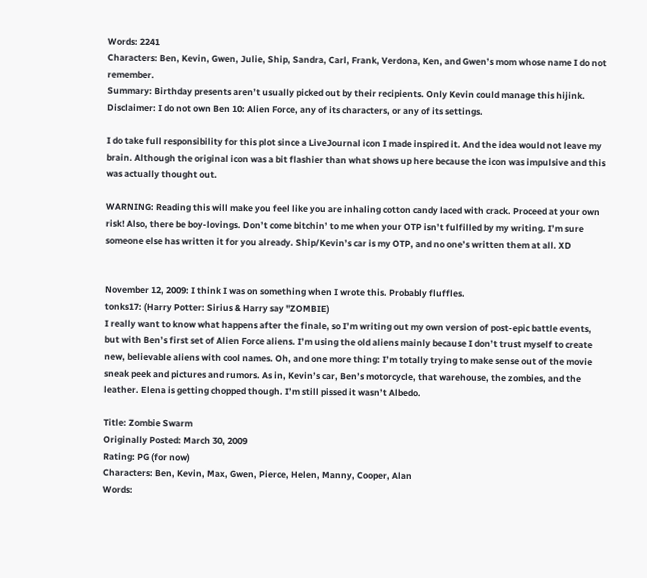Words: 2241
Characters: Ben, Kevin, Gwen, Julie, Ship, Sandra, Carl, Frank, Verdona, Ken, and Gwen’s mom whose name I do not remember.
Summary: Birthday presents aren’t usually picked out by their recipients. Only Kevin could manage this hijink.
Disclaimer: I do not own Ben 10: Alien Force, any of its characters, or any of its settings.

I do take full responsibility for this plot since a LiveJournal icon I made inspired it. And the idea would not leave my brain. Although the original icon was a bit flashier than what shows up here because the icon was impulsive and this was actually thought out.

WARNING: Reading this will make you feel like you are inhaling cotton candy laced with crack. Proceed at your own risk! Also, there be boy-lovings. Don’t come bitchin’ to me when your OTP isn’t fulfilled by my writing. I’m sure someone else has written it for you already. Ship/Kevin’s car is my OTP, and no one’s written them at all. XD


November 12, 2009: I think I was on something when I wrote this. Probably fluffles.
tonks17: (Harry Potter: Sirius & Harry say "ZOMBIE)
I really want to know what happens after the finale, so I’m writing out my own version of post-epic battle events, but with Ben’s first set of Alien Force aliens. I’m using the old aliens mainly because I don’t trust myself to create new, believable aliens with cool names. Oh, and one more thing: I’m totally trying to make sense out of the movie sneak peek and pictures and rumors. As in, Kevin’s car, Ben’s motorcycle, that warehouse, the zombies, and the leather. Elena is getting chopped though. I’m still pissed it wasn’t Albedo.

Title: Zombie Swarm
Originally Posted: March 30, 2009
Rating: PG (for now)
Characters: Ben, Kevin, Max, Gwen, Pierce, Helen, Manny, Cooper, Alan
Words: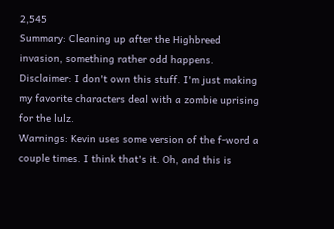2,545
Summary: Cleaning up after the Highbreed invasion, something rather odd happens.
Disclaimer: I don't own this stuff. I'm just making my favorite characters deal with a zombie uprising for the lulz.
Warnings: Kevin uses some version of the f-word a couple times. I think that's it. Oh, and this is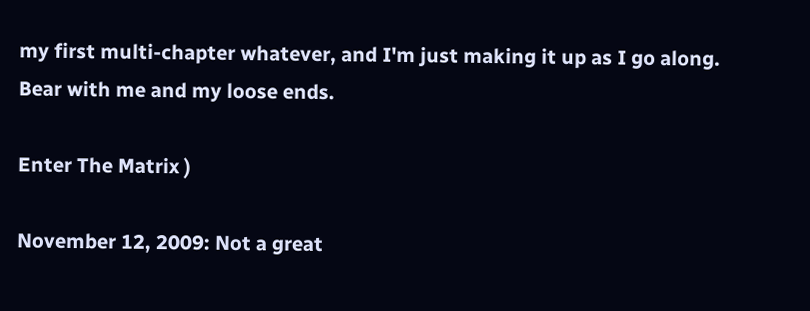my first multi-chapter whatever, and I'm just making it up as I go along. Bear with me and my loose ends.

Enter The Matrix )

November 12, 2009: Not a great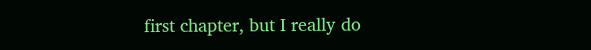first chapter, but I really do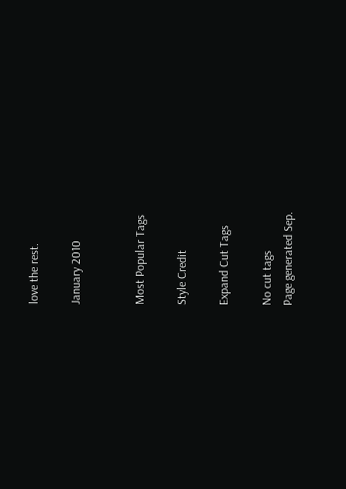love the rest.

January 2010


Most Popular Tags

Style Credit

Expand Cut Tags

No cut tags
Page generated Sep.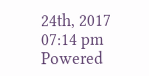24th, 2017 07:14 pm
Powered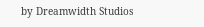by Dreamwidth Studios